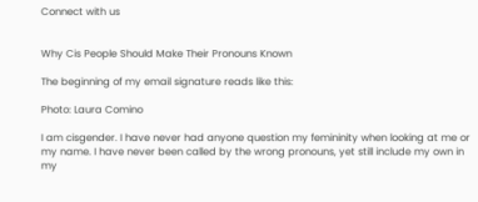Connect with us


Why Cis People Should Make Their Pronouns Known

The beginning of my email signature reads like this:

Photo: Laura Comino

I am cisgender. I have never had anyone question my femininity when looking at me or my name. I have never been called by the wrong pronouns, yet still include my own in my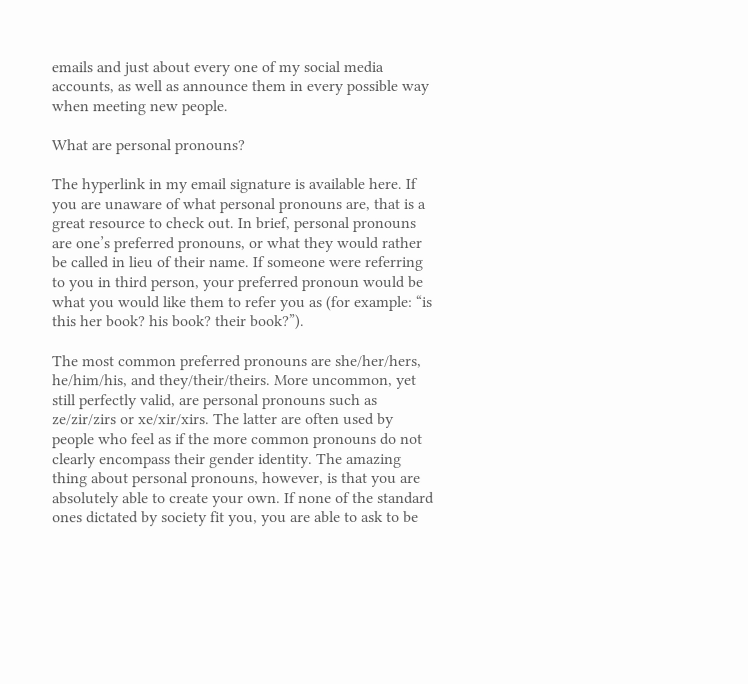emails and just about every one of my social media accounts, as well as announce them in every possible way when meeting new people.

What are personal pronouns?

The hyperlink in my email signature is available here. If you are unaware of what personal pronouns are, that is a great resource to check out. In brief, personal pronouns are one’s preferred pronouns, or what they would rather be called in lieu of their name. If someone were referring to you in third person, your preferred pronoun would be what you would like them to refer you as (for example: “is this her book? his book? their book?”).

The most common preferred pronouns are she/her/hers, he/him/his, and they/their/theirs. More uncommon, yet still perfectly valid, are personal pronouns such as ze/zir/zirs or xe/xir/xirs. The latter are often used by people who feel as if the more common pronouns do not clearly encompass their gender identity. The amazing thing about personal pronouns, however, is that you are absolutely able to create your own. If none of the standard ones dictated by society fit you, you are able to ask to be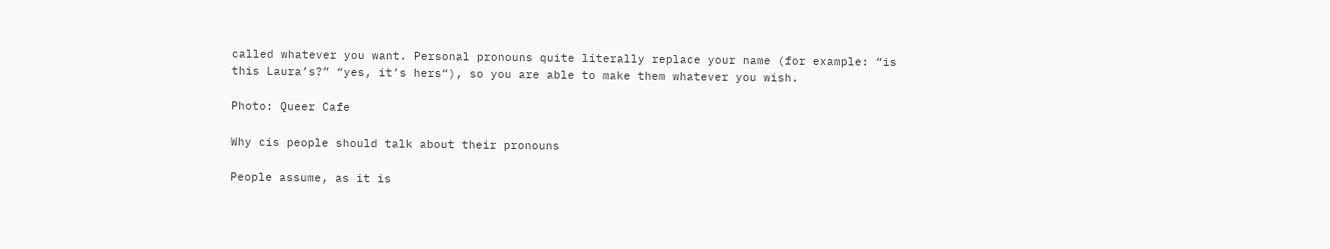called whatever you want. Personal pronouns quite literally replace your name (for example: “is this Laura’s?” “yes, it’s hers“), so you are able to make them whatever you wish.

Photo: Queer Cafe

Why cis people should talk about their pronouns

People assume, as it is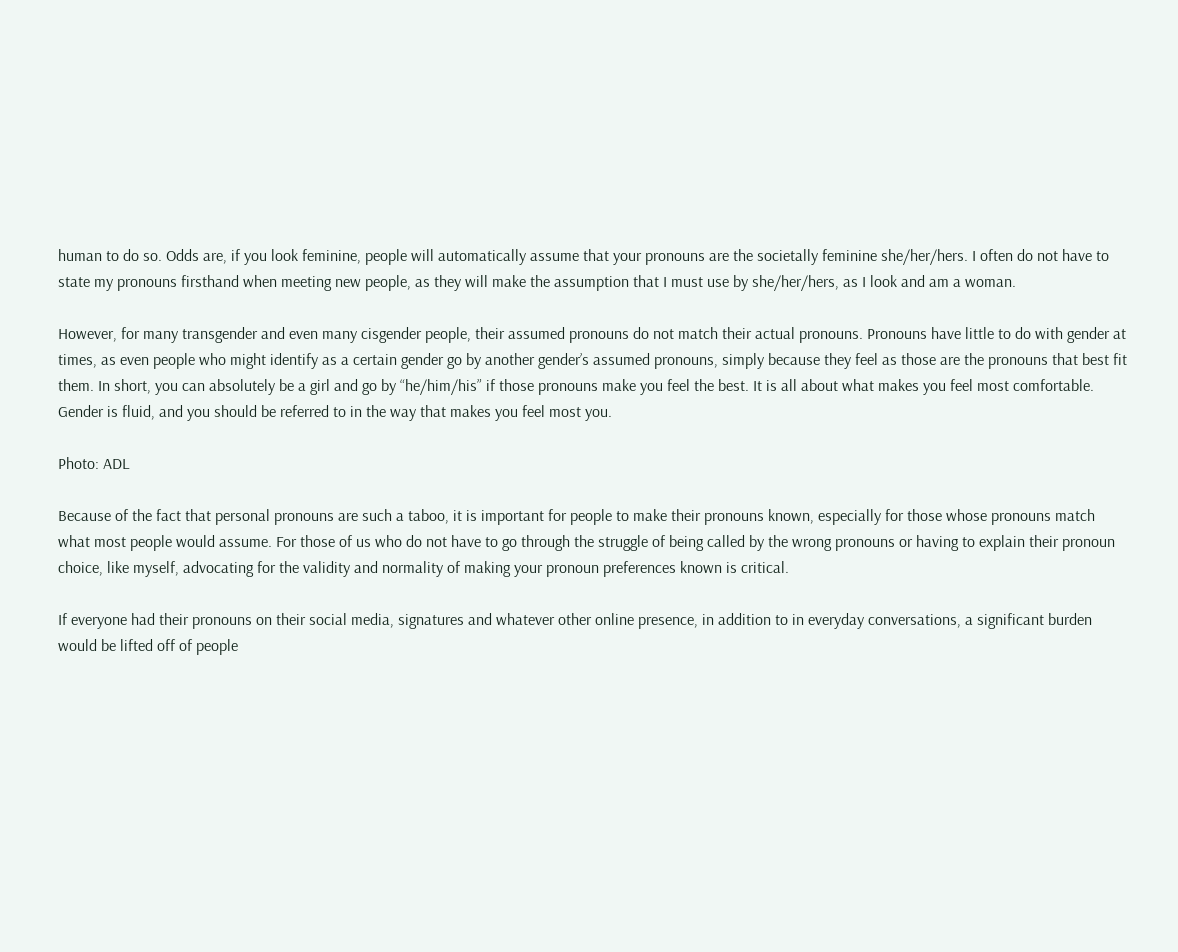human to do so. Odds are, if you look feminine, people will automatically assume that your pronouns are the societally feminine she/her/hers. I often do not have to state my pronouns firsthand when meeting new people, as they will make the assumption that I must use by she/her/hers, as I look and am a woman.

However, for many transgender and even many cisgender people, their assumed pronouns do not match their actual pronouns. Pronouns have little to do with gender at times, as even people who might identify as a certain gender go by another gender’s assumed pronouns, simply because they feel as those are the pronouns that best fit them. In short, you can absolutely be a girl and go by “he/him/his” if those pronouns make you feel the best. It is all about what makes you feel most comfortable. Gender is fluid, and you should be referred to in the way that makes you feel most you.

Photo: ADL

Because of the fact that personal pronouns are such a taboo, it is important for people to make their pronouns known, especially for those whose pronouns match what most people would assume. For those of us who do not have to go through the struggle of being called by the wrong pronouns or having to explain their pronoun choice, like myself, advocating for the validity and normality of making your pronoun preferences known is critical.

If everyone had their pronouns on their social media, signatures and whatever other online presence, in addition to in everyday conversations, a significant burden would be lifted off of people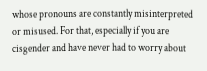whose pronouns are constantly misinterpreted or misused. For that, especially if you are cisgender and have never had to worry about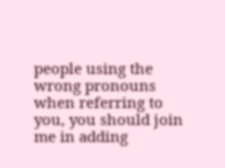people using the wrong pronouns when referring to you, you should join me in adding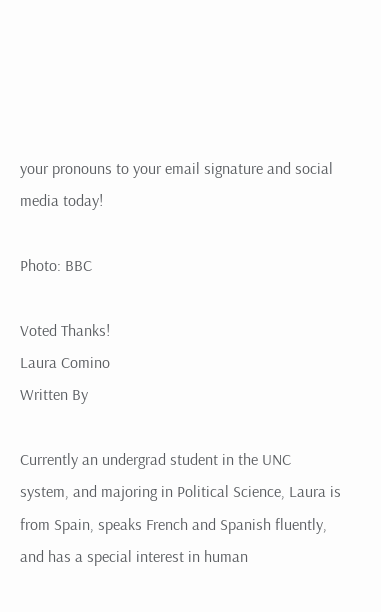your pronouns to your email signature and social media today!

Photo: BBC

Voted Thanks!
Laura Comino
Written By

Currently an undergrad student in the UNC system, and majoring in Political Science, Laura is from Spain, speaks French and Spanish fluently, and has a special interest in human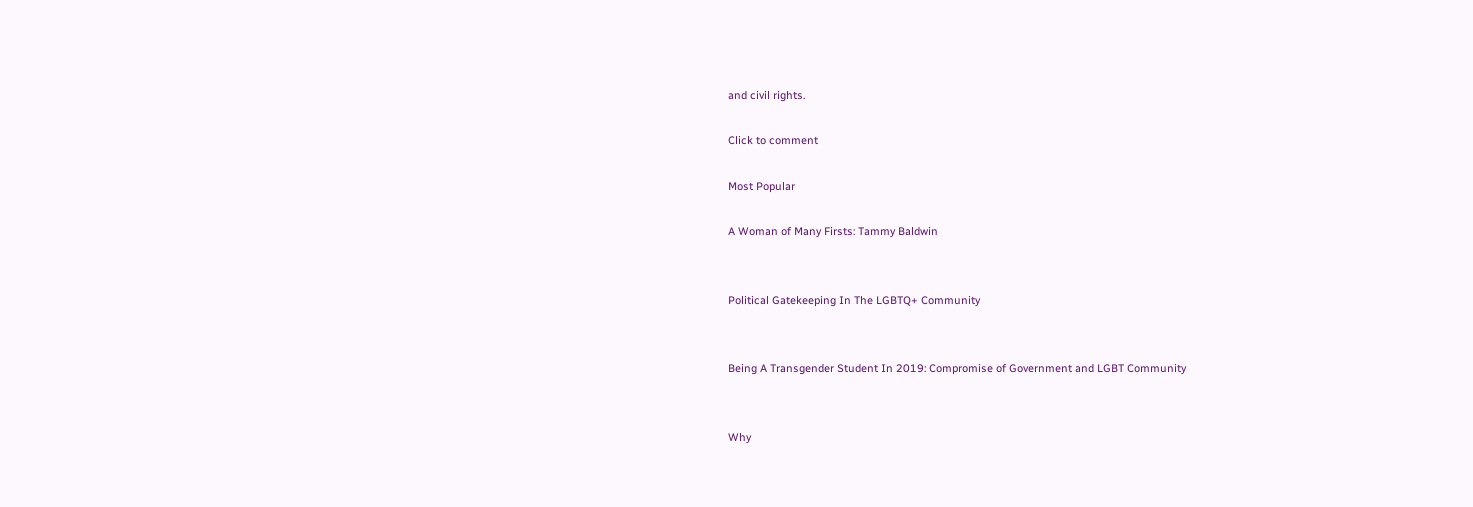and civil rights.

Click to comment

Most Popular

A Woman of Many Firsts: Tammy Baldwin


Political Gatekeeping In The LGBTQ+ Community


Being A Transgender Student In 2019: Compromise of Government and LGBT Community


Why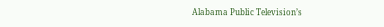Alabama Public Television’s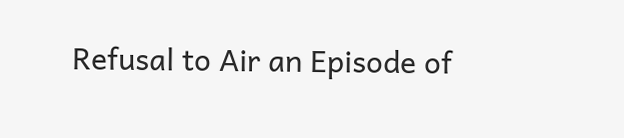Refusal to Air an Episode of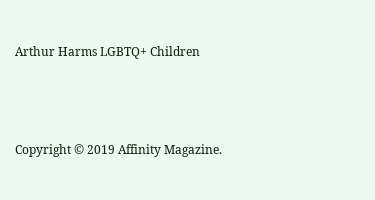Arthur Harms LGBTQ+ Children



Copyright © 2019 Affinity Magazine.